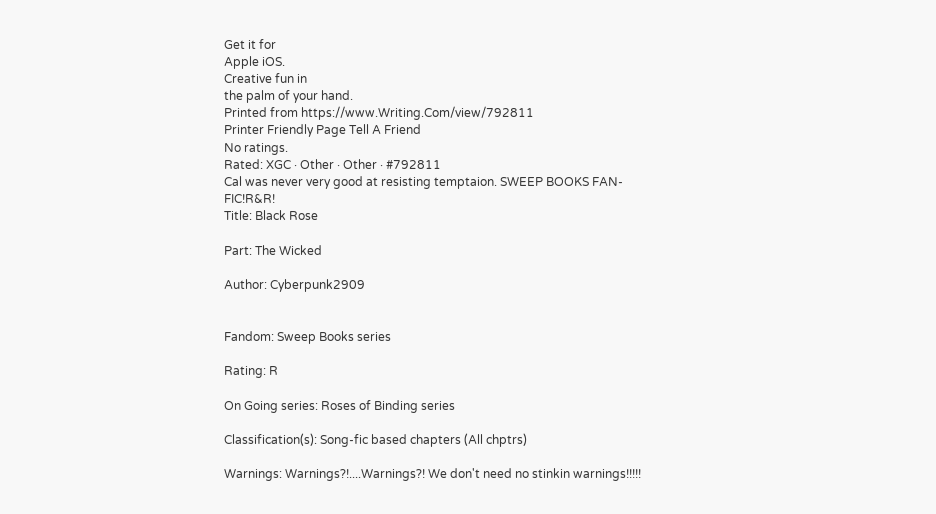Get it for
Apple iOS.
Creative fun in
the palm of your hand.
Printed from https://www.Writing.Com/view/792811
Printer Friendly Page Tell A Friend
No ratings.
Rated: XGC · Other · Other · #792811
Cal was never very good at resisting temptaion. SWEEP BOOKS FAN-FIC!R&R!
Title: Black Rose

Part: The Wicked

Author: Cyberpunk2909


Fandom: Sweep Books series

Rating: R

On Going series: Roses of Binding series

Classification(s): Song-fic based chapters (All chptrs)

Warnings: Warnings?!....Warnings?! We don't need no stinkin warnings!!!!!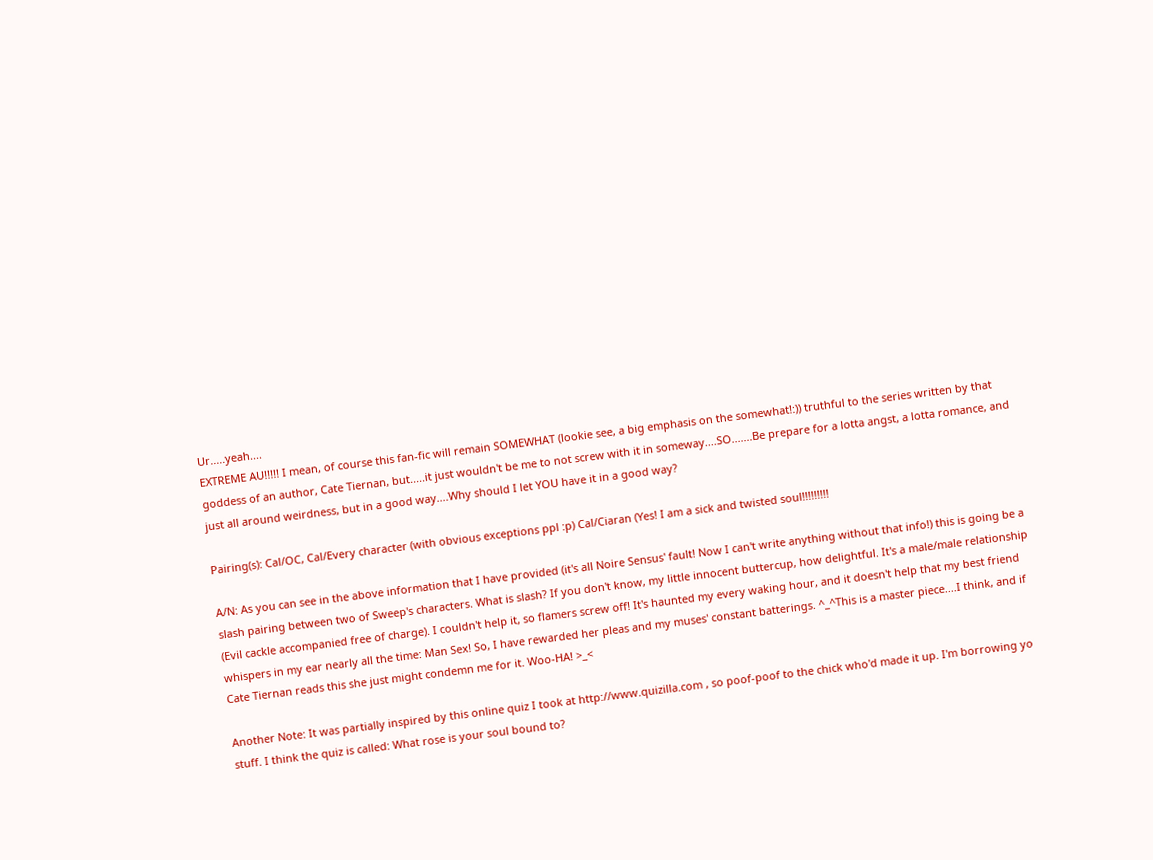Ur.....yeah....
EXTREME AU!!!!! I mean, of course this fan-fic will remain SOMEWHAT (lookie see, a big emphasis on the somewhat!:)) truthful to the series written by that goddess of an author, Cate Tiernan, but.....it just wouldn't be me to not screw with it in someway....SO.......Be prepare for a lotta angst, a lotta romance, and just all around weirdness, but in a good way....Why should I let YOU have it in a good way?

Pairing(s): Cal/OC, Cal/Every character (with obvious exceptions ppl :p) Cal/Ciaran (Yes! I am a sick and twisted soul!!!!!!!!!

A/N: As you can see in the above information that I have provided (it's all Noire Sensus' fault! Now I can't write anything without that info!) this is going be a slash pairing between two of Sweep's characters. What is slash? If you don't know, my little innocent buttercup, how delightful. It's a male/male relationship (Evil cackle accompanied free of charge). I couldn't help it, so flamers screw off! It's haunted my every waking hour, and it doesn't help that my best friend whispers in my ear nearly all the time: Man Sex! So, I have rewarded her pleas and my muses' constant batterings. ^_^This is a master piece....I think, and if Cate Tiernan reads this she just might condemn me for it. Woo-HA! >_<

Another Note: It was partially inspired by this online quiz I took at http://www.quizilla.com , so poof-poof to the chick who'd made it up. I'm borrowing yo stuff. I think the quiz is called: What rose is your soul bound to?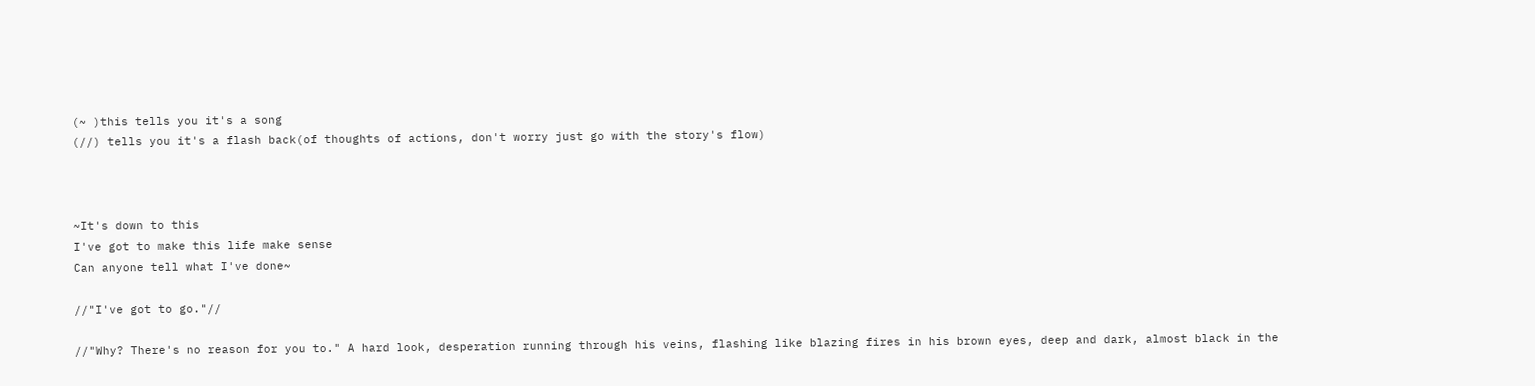(~ )this tells you it's a song
(//) tells you it's a flash back(of thoughts of actions, don't worry just go with the story's flow)



~It's down to this
I've got to make this life make sense
Can anyone tell what I've done~

//"I've got to go."//

//"Why? There's no reason for you to." A hard look, desperation running through his veins, flashing like blazing fires in his brown eyes, deep and dark, almost black in the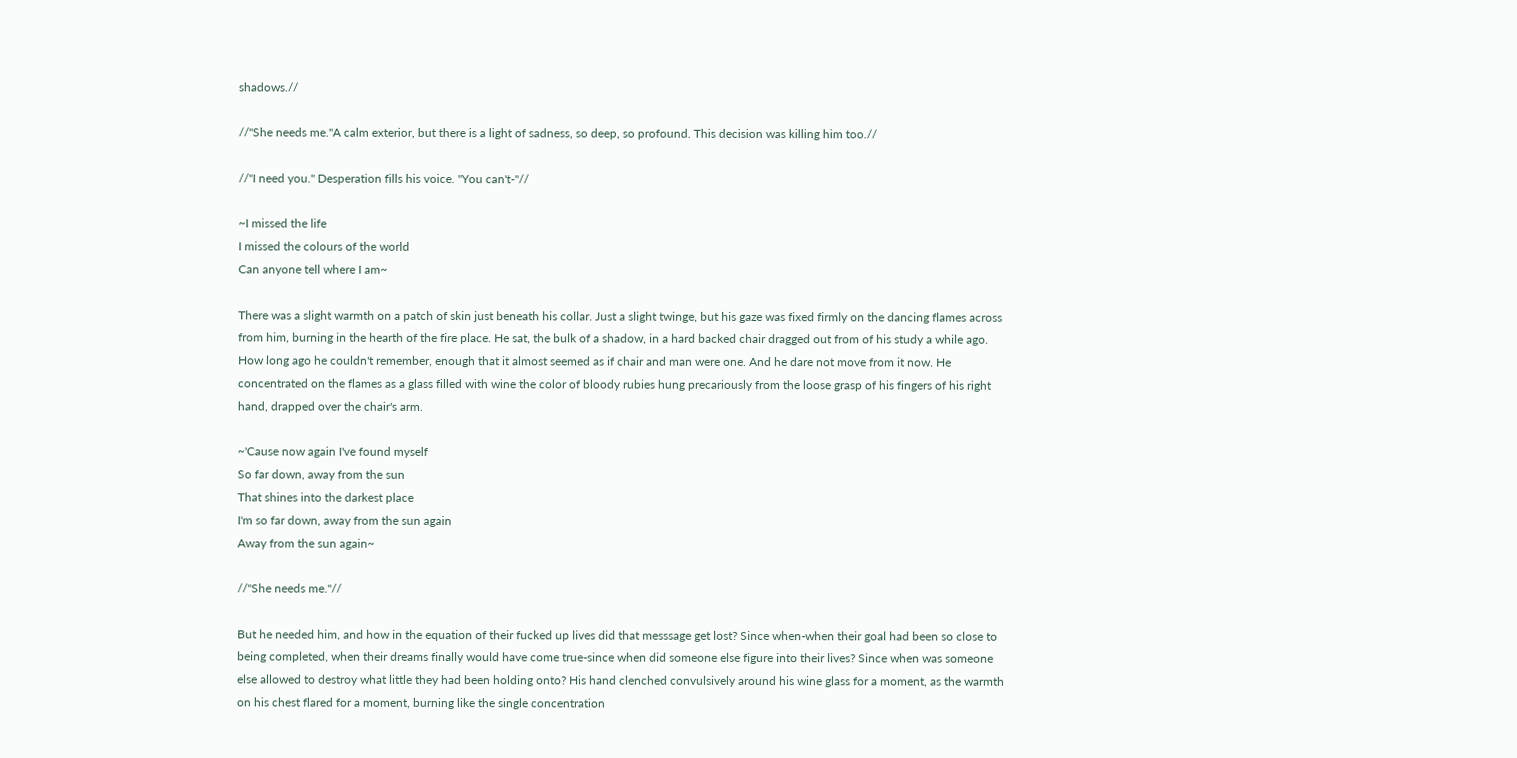shadows.//

//"She needs me."A calm exterior, but there is a light of sadness, so deep, so profound. This decision was killing him too.//

//"I need you." Desperation fills his voice. "You can't-"//

~I missed the life
I missed the colours of the world
Can anyone tell where I am~

There was a slight warmth on a patch of skin just beneath his collar. Just a slight twinge, but his gaze was fixed firmly on the dancing flames across from him, burning in the hearth of the fire place. He sat, the bulk of a shadow, in a hard backed chair dragged out from of his study a while ago. How long ago he couldn't remember, enough that it almost seemed as if chair and man were one. And he dare not move from it now. He concentrated on the flames as a glass filled with wine the color of bloody rubies hung precariously from the loose grasp of his fingers of his right hand, drapped over the chair's arm.

~'Cause now again I've found myself
So far down, away from the sun
That shines into the darkest place
I'm so far down, away from the sun again
Away from the sun again~

//"She needs me."//

But he needed him, and how in the equation of their fucked up lives did that messsage get lost? Since when-when their goal had been so close to being completed, when their dreams finally would have come true-since when did someone else figure into their lives? Since when was someone else allowed to destroy what little they had been holding onto? His hand clenched convulsively around his wine glass for a moment, as the warmth on his chest flared for a moment, burning like the single concentration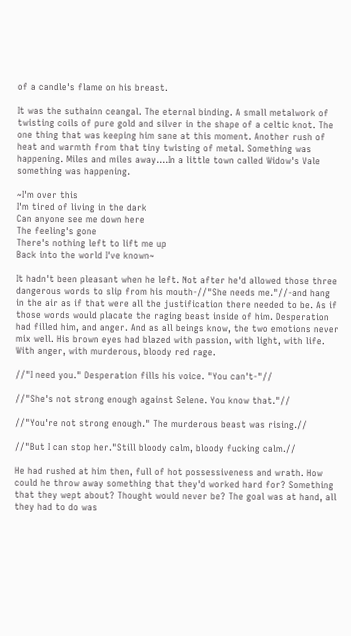of a candle's flame on his breast.

It was the suthainn ceangal. The eternal binding. A small metalwork of twisting coils of pure gold and silver in the shape of a celtic knot. The one thing that was keeping him sane at this moment. Another rush of heat and warmth from that tiny twisting of metal. Something was happening. Miles and miles away....In a little town called Widow's Vale something was happening.

~I'm over this
I'm tired of living in the dark
Can anyone see me down here
The feeling's gone
There's nothing left to lift me up
Back into the world I've known~

It hadn't been pleasant when he left. Not after he'd allowed those three dangerous words to slip from his mouth-//"She needs me."//-and hang in the air as if that were all the justification there needed to be. As if those words would placate the raging beast inside of him. Desperation had filled him, and anger. And as all beings know, the two emotions never mix well. His brown eyes had blazed with passion, with light, with life. With anger, with murderous, bloody red rage.

//"I need you." Desperation fills his voice. "You can't-"//

//"She's not strong enough against Selene. You know that."//

//"You're not strong enough." The murderous beast was rising.//

//"But I can stop her."Still bloody calm, bloody fucking calm.//

He had rushed at him then, full of hot possessiveness and wrath. How could he throw away something that they'd worked hard for? Something that they wept about? Thought would never be? The goal was at hand, all they had to do was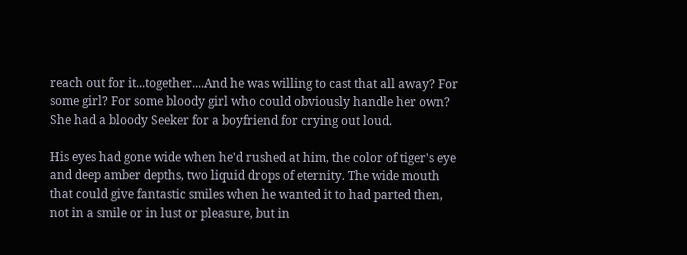reach out for it...together....And he was willing to cast that all away? For some girl? For some bloody girl who could obviously handle her own? She had a bloody Seeker for a boyfriend for crying out loud.

His eyes had gone wide when he'd rushed at him, the color of tiger's eye and deep amber depths, two liquid drops of eternity. The wide mouth that could give fantastic smiles when he wanted it to had parted then, not in a smile or in lust or pleasure, but in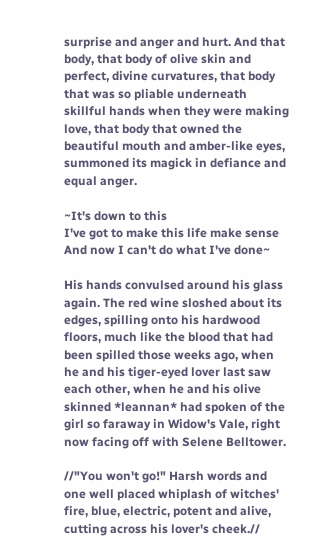surprise and anger and hurt. And that body, that body of olive skin and perfect, divine curvatures, that body that was so pliable underneath skillful hands when they were making love, that body that owned the beautiful mouth and amber-like eyes, summoned its magick in defiance and equal anger.

~It's down to this
I've got to make this life make sense
And now I can't do what I've done~

His hands convulsed around his glass again. The red wine sloshed about its edges, spilling onto his hardwood floors, much like the blood that had been spilled those weeks ago, when he and his tiger-eyed lover last saw each other, when he and his olive skinned *leannan* had spoken of the girl so faraway in Widow's Vale, right now facing off with Selene Belltower.

//"You won't go!" Harsh words and one well placed whiplash of witches' fire, blue, electric, potent and alive, cutting across his lover's cheek.//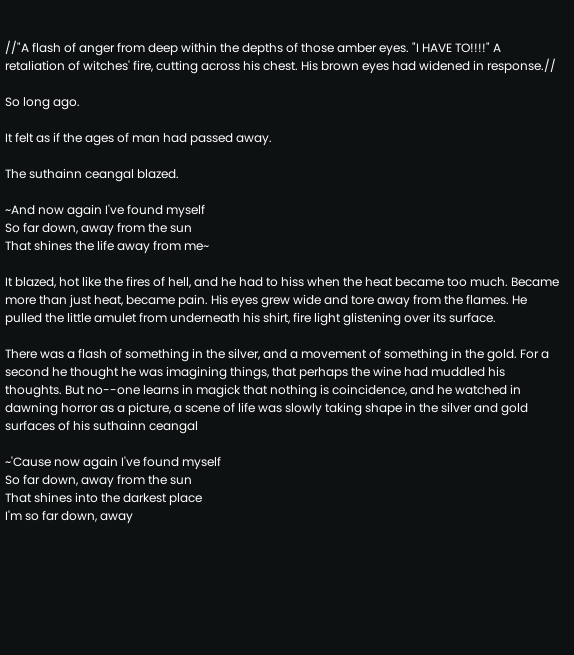//"A flash of anger from deep within the depths of those amber eyes. "I HAVE TO!!!!" A retaliation of witches' fire, cutting across his chest. His brown eyes had widened in response.//

So long ago.

It felt as if the ages of man had passed away.

The suthainn ceangal blazed.

~And now again I've found myself
So far down, away from the sun
That shines the life away from me~

It blazed, hot like the fires of hell, and he had to hiss when the heat became too much. Became more than just heat, became pain. His eyes grew wide and tore away from the flames. He pulled the little amulet from underneath his shirt, fire light glistening over its surface.

There was a flash of something in the silver, and a movement of something in the gold. For a second he thought he was imagining things, that perhaps the wine had muddled his thoughts. But no--one learns in magick that nothing is coincidence, and he watched in dawning horror as a picture, a scene of life was slowly taking shape in the silver and gold surfaces of his suthainn ceangal

~'Cause now again I've found myself
So far down, away from the sun
That shines into the darkest place
I'm so far down, away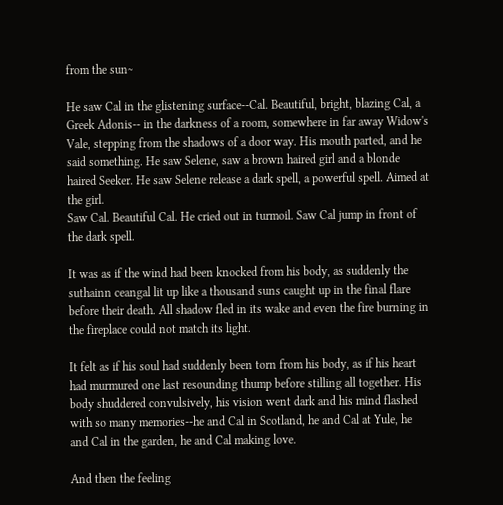from the sun~

He saw Cal in the glistening surface--Cal. Beautiful, bright, blazing Cal, a Greek Adonis-- in the darkness of a room, somewhere in far away Widow's Vale, stepping from the shadows of a door way. His mouth parted, and he said something. He saw Selene, saw a brown haired girl and a blonde haired Seeker. He saw Selene release a dark spell, a powerful spell. Aimed at the girl.
Saw Cal. Beautiful Cal. He cried out in turmoil. Saw Cal jump in front of the dark spell.

It was as if the wind had been knocked from his body, as suddenly the suthainn ceangal lit up like a thousand suns caught up in the final flare before their death. All shadow fled in its wake and even the fire burning in the fireplace could not match its light.

It felt as if his soul had suddenly been torn from his body, as if his heart had murmured one last resounding thump before stilling all together. His body shuddered convulsively, his vision went dark and his mind flashed with so many memories--he and Cal in Scotland, he and Cal at Yule, he and Cal in the garden, he and Cal making love.

And then the feeling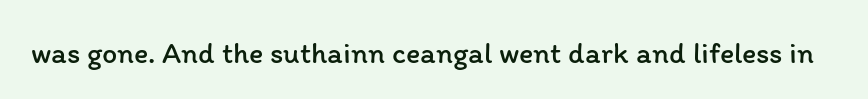was gone. And the suthainn ceangal went dark and lifeless in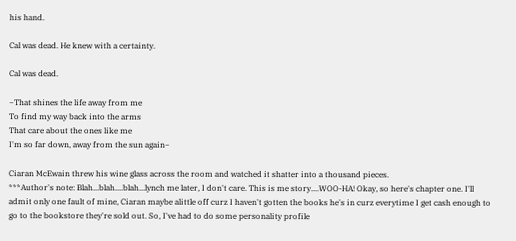his hand.

Cal was dead. He knew with a certainty.

Cal was dead.

~That shines the life away from me
To find my way back into the arms
That care about the ones like me
I'm so far down, away from the sun again~

Ciaran McEwain threw his wine glass across the room and watched it shatter into a thousand pieces.
***Author's note: Blah...blah....blah...lynch me later, I don't care. This is me story....WOO-HA! Okay, so here's chapter one. I'll admit only one fault of mine, Ciaran maybe alittle off curz I haven't gotten the books he's in curz everytime I get cash enough to go to the bookstore they're sold out. So, I've had to do some personality profile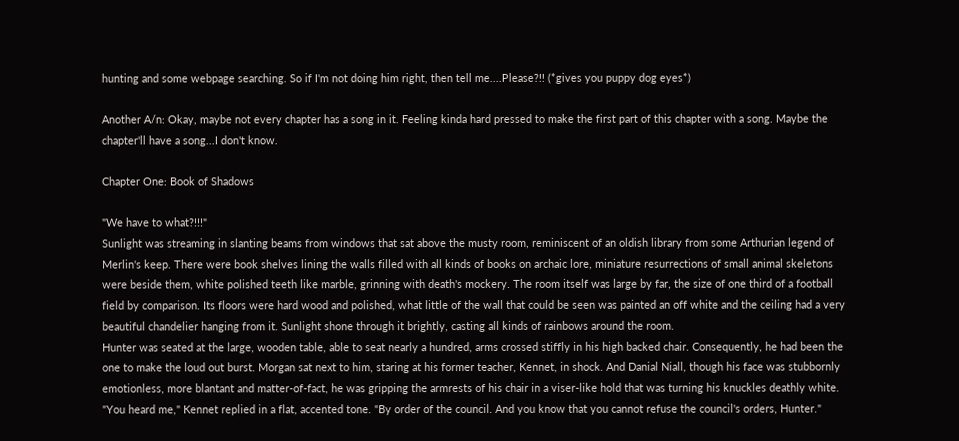hunting and some webpage searching. So if I'm not doing him right, then tell me....Please?!! (*gives you puppy dog eyes*)

Another A/n: Okay, maybe not every chapter has a song in it. Feeling kinda hard pressed to make the first part of this chapter with a song. Maybe the chapter'll have a song...I don't know.

Chapter One: Book of Shadows

"We have to what?!!!"
Sunlight was streaming in slanting beams from windows that sat above the musty room, reminiscent of an oldish library from some Arthurian legend of Merlin's keep. There were book shelves lining the walls filled with all kinds of books on archaic lore, miniature resurrections of small animal skeletons were beside them, white polished teeth like marble, grinning with death's mockery. The room itself was large by far, the size of one third of a football field by comparison. Its floors were hard wood and polished, what little of the wall that could be seen was painted an off white and the ceiling had a very beautiful chandelier hanging from it. Sunlight shone through it brightly, casting all kinds of rainbows around the room.
Hunter was seated at the large, wooden table, able to seat nearly a hundred, arms crossed stiffly in his high backed chair. Consequently, he had been the one to make the loud out burst. Morgan sat next to him, staring at his former teacher, Kennet, in shock. And Danial Niall, though his face was stubbornly emotionless, more blantant and matter-of-fact, he was gripping the armrests of his chair in a viser-like hold that was turning his knuckles deathly white.
"You heard me," Kennet replied in a flat, accented tone. "By order of the council. And you know that you cannot refuse the council's orders, Hunter."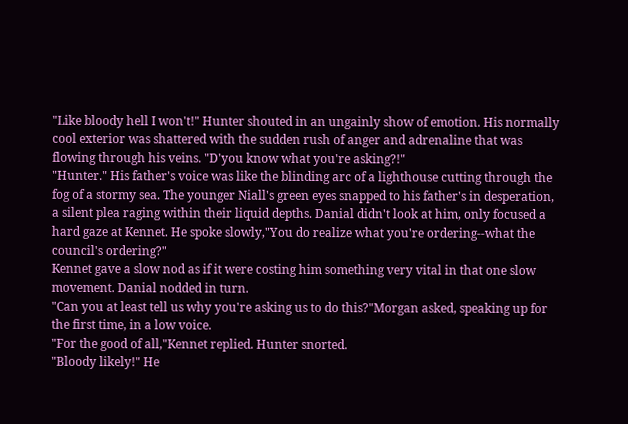"Like bloody hell I won't!" Hunter shouted in an ungainly show of emotion. His normally cool exterior was shattered with the sudden rush of anger and adrenaline that was flowing through his veins. "D'you know what you're asking?!"
"Hunter." His father's voice was like the blinding arc of a lighthouse cutting through the fog of a stormy sea. The younger Niall's green eyes snapped to his father's in desperation, a silent plea raging within their liquid depths. Danial didn't look at him, only focused a hard gaze at Kennet. He spoke slowly,"You do realize what you're ordering--what the council's ordering?"
Kennet gave a slow nod as if it were costing him something very vital in that one slow movement. Danial nodded in turn.
"Can you at least tell us why you're asking us to do this?"Morgan asked, speaking up for the first time, in a low voice.
"For the good of all,"Kennet replied. Hunter snorted.
"Bloody likely!" He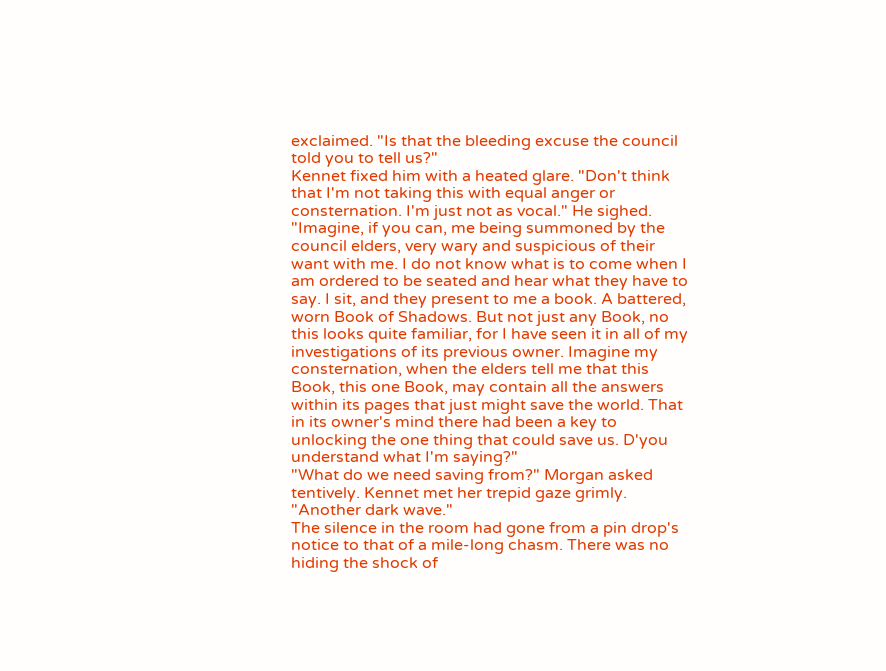exclaimed. "Is that the bleeding excuse the council told you to tell us?"
Kennet fixed him with a heated glare. "Don't think that I'm not taking this with equal anger or consternation. I'm just not as vocal." He sighed. "Imagine, if you can, me being summoned by the council elders, very wary and suspicious of their want with me. I do not know what is to come when I am ordered to be seated and hear what they have to say. I sit, and they present to me a book. A battered, worn Book of Shadows. But not just any Book, no this looks quite familiar, for I have seen it in all of my investigations of its previous owner. Imagine my consternation, when the elders tell me that this Book, this one Book, may contain all the answers within its pages that just might save the world. That in its owner's mind there had been a key to unlocking the one thing that could save us. D'you understand what I'm saying?"
"What do we need saving from?" Morgan asked tentively. Kennet met her trepid gaze grimly.
"Another dark wave."
The silence in the room had gone from a pin drop's notice to that of a mile-long chasm. There was no hiding the shock of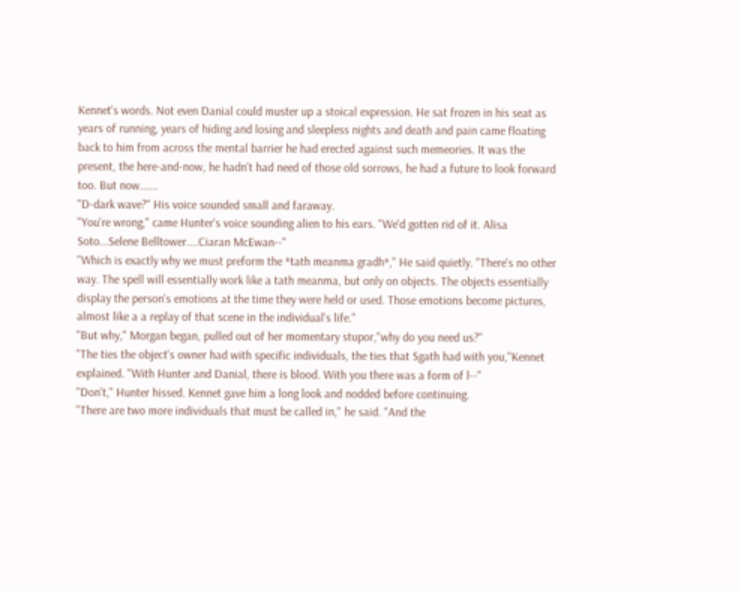Kennet's words. Not even Danial could muster up a stoical expression. He sat frozen in his seat as years of running, years of hiding and losing and sleepless nights and death and pain came floating back to him from across the mental barrier he had erected against such memeories. It was the present, the here-and-now, he hadn't had need of those old sorrows, he had a future to look forward too. But now......
"D-dark wave?" His voice sounded small and faraway.
"You're wrong," came Hunter's voice sounding alien to his ears. "We'd gotten rid of it. Alisa Soto...Selene Belltower....Ciaran McEwan--"
"Which is exactly why we must preform the *tath meanma gradh*," He said quietly. "There's no other way. The spell will essentially work like a tath meanma, but only on objects. The objects essentially display the person's emotions at the time they were held or used. Those emotions become pictures, almost like a a replay of that scene in the individual's life."
"But why," Morgan began, pulled out of her momentary stupor,"why do you need us?"
"The ties the object's owner had with specific individuals, the ties that Sgath had with you,"Kennet explained. "With Hunter and Danial, there is blood. With you there was a form of l--"
"Don't," Hunter hissed. Kennet gave him a long look and nodded before continuing.
"There are two more individuals that must be called in," he said. "And the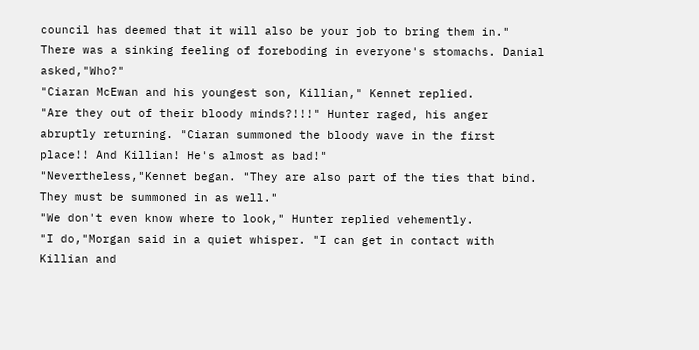council has deemed that it will also be your job to bring them in."
There was a sinking feeling of foreboding in everyone's stomachs. Danial asked,"Who?"
"Ciaran McEwan and his youngest son, Killian," Kennet replied.
"Are they out of their bloody minds?!!!" Hunter raged, his anger abruptly returning. "Ciaran summoned the bloody wave in the first place!! And Killian! He's almost as bad!"
"Nevertheless,"Kennet began. "They are also part of the ties that bind. They must be summoned in as well."
"We don't even know where to look," Hunter replied vehemently.
"I do,"Morgan said in a quiet whisper. "I can get in contact with Killian and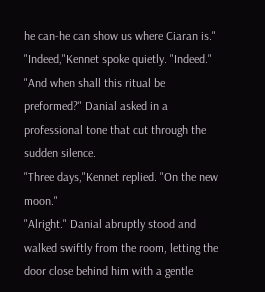he can-he can show us where Ciaran is."
"Indeed,"Kennet spoke quietly. "Indeed."
"And when shall this ritual be preformed?" Danial asked in a professional tone that cut through the sudden silence.
"Three days,"Kennet replied. "On the new moon."
"Alright." Danial abruptly stood and walked swiftly from the room, letting the door close behind him with a gentle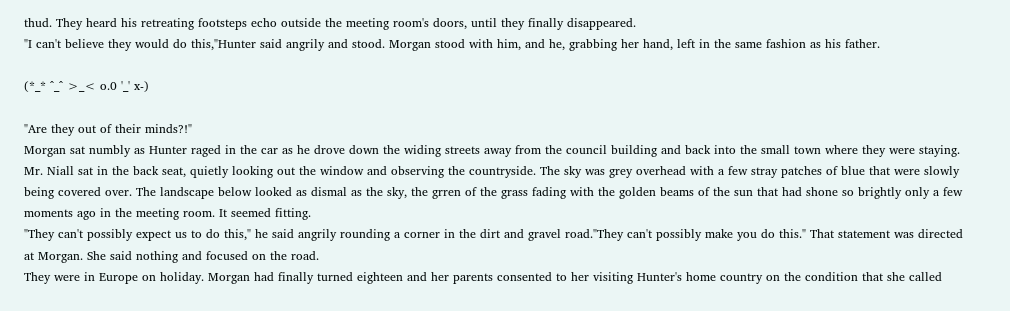thud. They heard his retreating footsteps echo outside the meeting room's doors, until they finally disappeared.
"I can't believe they would do this,"Hunter said angrily and stood. Morgan stood with him, and he, grabbing her hand, left in the same fashion as his father.

(*_* ^_^ >_< o.0 '_' x-)

"Are they out of their minds?!"
Morgan sat numbly as Hunter raged in the car as he drove down the widing streets away from the council building and back into the small town where they were staying. Mr. Niall sat in the back seat, quietly looking out the window and observing the countryside. The sky was grey overhead with a few stray patches of blue that were slowly being covered over. The landscape below looked as dismal as the sky, the grren of the grass fading with the golden beams of the sun that had shone so brightly only a few moments ago in the meeting room. It seemed fitting.
"They can't possibly expect us to do this," he said angrily rounding a corner in the dirt and gravel road."They can't possibly make you do this." That statement was directed at Morgan. She said nothing and focused on the road.
They were in Europe on holiday. Morgan had finally turned eighteen and her parents consented to her visiting Hunter's home country on the condition that she called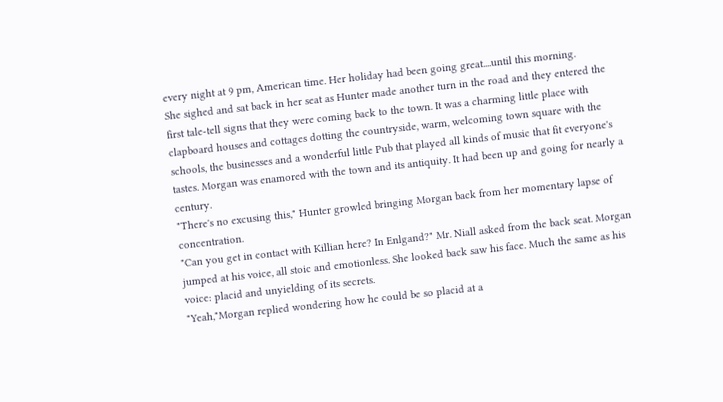every night at 9 pm, American time. Her holiday had been going great....until this morning.
She sighed and sat back in her seat as Hunter made another turn in the road and they entered the first tale-tell signs that they were coming back to the town. It was a charming little place with clapboard houses and cottages dotting the countryside, warm, welcoming town square with the schools, the businesses and a wonderful little Pub that played all kinds of music that fit everyone's tastes. Morgan was enamored with the town and its antiquity. It had been up and going for nearly a century.
"There's no excusing this," Hunter growled bringing Morgan back from her momentary lapse of concentration.
"Can you get in contact with Killian here? In Enlgand?" Mr. Niall asked from the back seat. Morgan jumped at his voice, all stoic and emotionless. She looked back saw his face. Much the same as his voice: placid and unyielding of its secrets.
"Yeah,"Morgan replied wondering how he could be so placid at a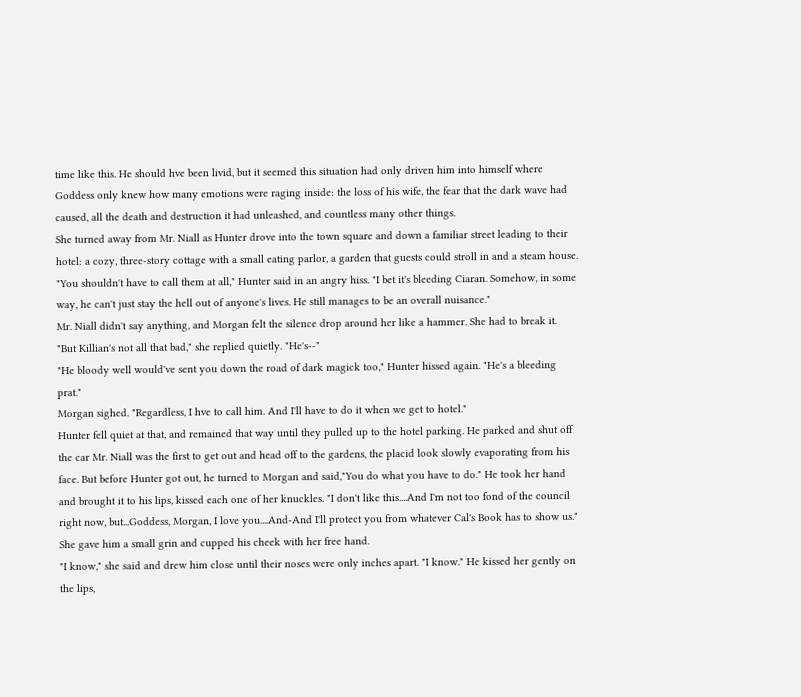time like this. He should hve been livid, but it seemed this situation had only driven him into himself where Goddess only knew how many emotions were raging inside: the loss of his wife, the fear that the dark wave had caused, all the death and destruction it had unleashed, and countless many other things.
She turned away from Mr. Niall as Hunter drove into the town square and down a familiar street leading to their hotel: a cozy, three-story cottage with a small eating parlor, a garden that guests could stroll in and a steam house.
"You shouldn't have to call them at all," Hunter said in an angry hiss. "I bet it's bleeding Ciaran. Somehow, in some way, he can't just stay the hell out of anyone's lives. He still manages to be an overall nuisance."
Mr. Niall didn't say anything, and Morgan felt the silence drop around her like a hammer. She had to break it.
"But Killian's not all that bad," she replied quietly. "He's--"
"He bloody well would've sent you down the road of dark magick too," Hunter hissed again. "He's a bleeding prat."
Morgan sighed. "Regardless, I hve to call him. And I'll have to do it when we get to hotel."
Hunter fell quiet at that, and remained that way until they pulled up to the hotel parking. He parked and shut off the car Mr. Niall was the first to get out and head off to the gardens, the placid look slowly evaporating from his face. But before Hunter got out, he turned to Morgan and said,"You do what you have to do." He took her hand and brought it to his lips, kissed each one of her knuckles. "I don't like this....And I'm not too fond of the council right now, but...Goddess, Morgan, I love you....And-And I'll protect you from whatever Cal's Book has to show us."
She gave him a small grin and cupped his cheek with her free hand.
"I know," she said and drew him close until their noses were only inches apart. "I know." He kissed her gently on the lips,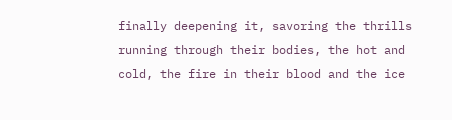finally deepening it, savoring the thrills running through their bodies, the hot and cold, the fire in their blood and the ice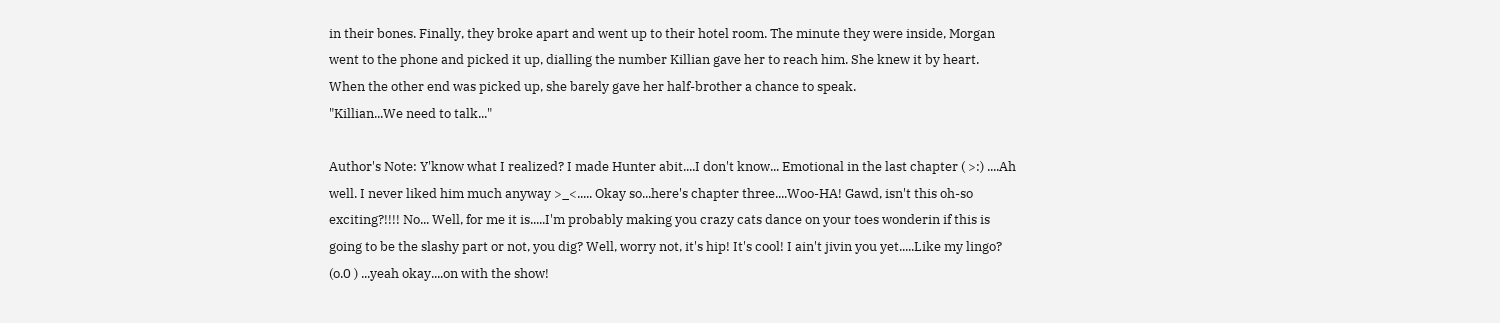in their bones. Finally, they broke apart and went up to their hotel room. The minute they were inside, Morgan went to the phone and picked it up, dialling the number Killian gave her to reach him. She knew it by heart.
When the other end was picked up, she barely gave her half-brother a chance to speak.
"Killian...We need to talk..."

Author's Note: Y'know what I realized? I made Hunter abit....I don't know... Emotional in the last chapter ( >:) ....Ah well. I never liked him much anyway >_<..... Okay so...here's chapter three....Woo-HA! Gawd, isn't this oh-so exciting?!!!! No... Well, for me it is.....I'm probably making you crazy cats dance on your toes wonderin if this is going to be the slashy part or not, you dig? Well, worry not, it's hip! It's cool! I ain't jivin you yet.....Like my lingo? (o.0 ) ...yeah okay....on with the show!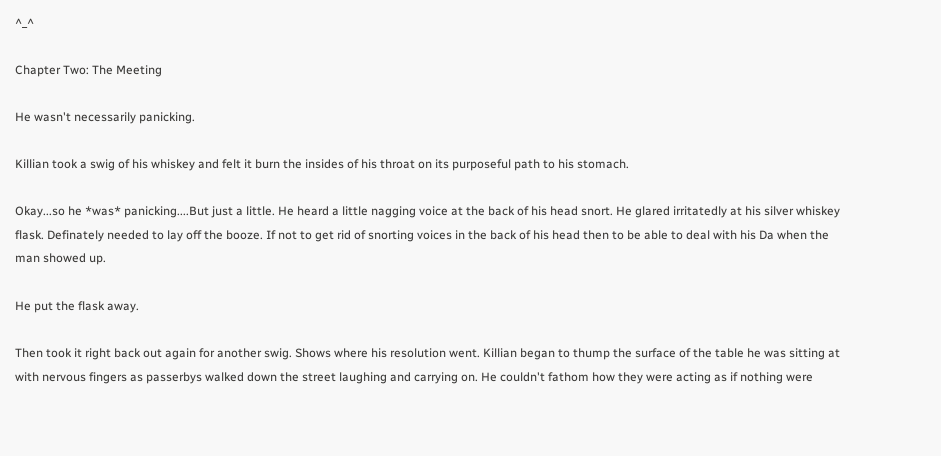^_^

Chapter Two: The Meeting

He wasn't necessarily panicking.

Killian took a swig of his whiskey and felt it burn the insides of his throat on its purposeful path to his stomach.

Okay...so he *was* panicking....But just a little. He heard a little nagging voice at the back of his head snort. He glared irritatedly at his silver whiskey flask. Definately needed to lay off the booze. If not to get rid of snorting voices in the back of his head then to be able to deal with his Da when the man showed up.

He put the flask away.

Then took it right back out again for another swig. Shows where his resolution went. Killian began to thump the surface of the table he was sitting at with nervous fingers as passerbys walked down the street laughing and carrying on. He couldn't fathom how they were acting as if nothing were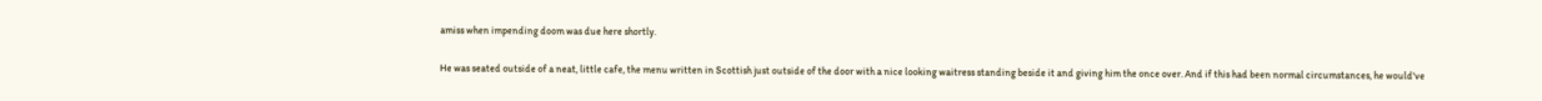amiss when impending doom was due here shortly.

He was seated outside of a neat, little cafe, the menu written in Scottish just outside of the door with a nice looking waitress standing beside it and giving him the once over. And if this had been normal circumstances, he would've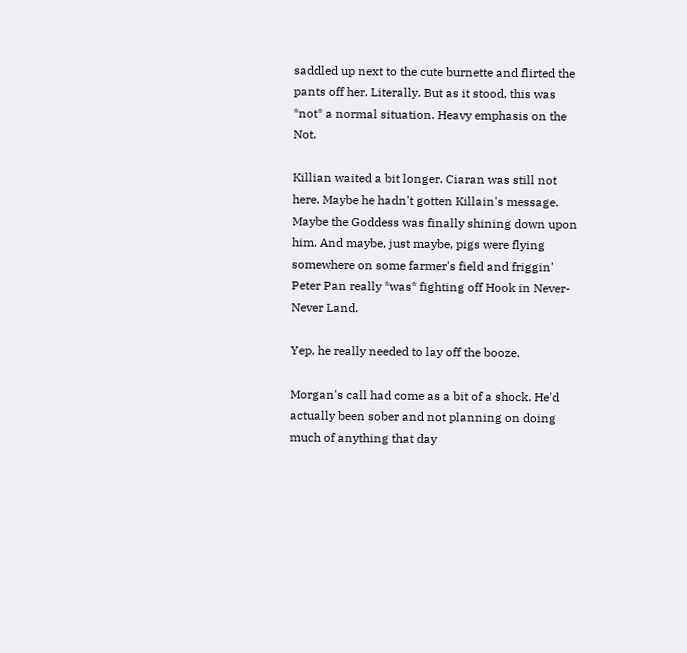saddled up next to the cute burnette and flirted the pants off her. Literally. But as it stood, this was *not* a normal situation. Heavy emphasis on the Not.

Killian waited a bit longer. Ciaran was still not here. Maybe he hadn't gotten Killain's message. Maybe the Goddess was finally shining down upon him. And maybe, just maybe, pigs were flying somewhere on some farmer's field and friggin' Peter Pan really *was* fighting off Hook in Never-Never Land.

Yep, he really needed to lay off the booze.

Morgan's call had come as a bit of a shock. He'd actually been sober and not planning on doing much of anything that day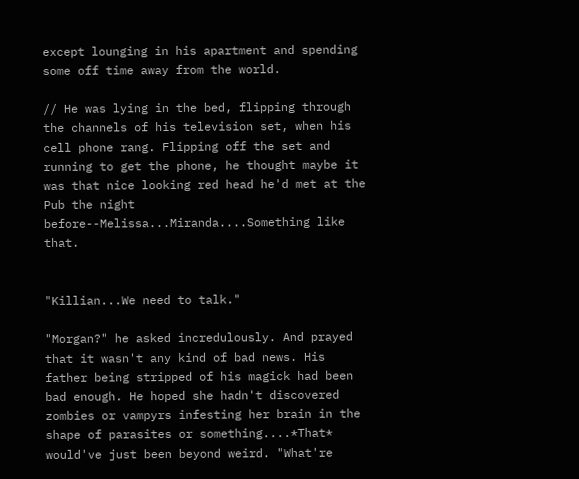except lounging in his apartment and spending some off time away from the world.

// He was lying in the bed, flipping through the channels of his television set, when his cell phone rang. Flipping off the set and running to get the phone, he thought maybe it was that nice looking red head he'd met at the Pub the night before--Melissa...Miranda....Something like that.


"Killian...We need to talk."

"Morgan?" he asked incredulously. And prayed that it wasn't any kind of bad news. His father being stripped of his magick had been bad enough. He hoped she hadn't discovered zombies or vampyrs infesting her brain in the shape of parasites or something....*That* would've just been beyond weird. "What're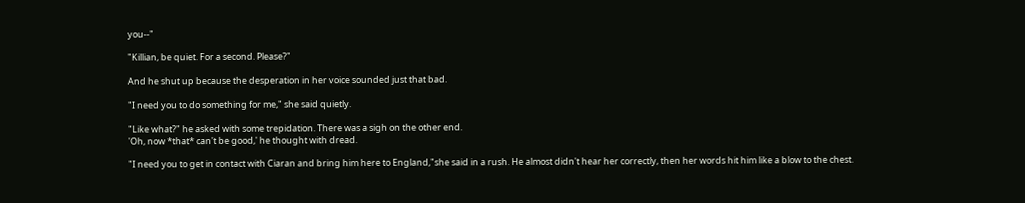you--"

"Killian, be quiet. For a second. Please?"

And he shut up because the desperation in her voice sounded just that bad.

"I need you to do something for me," she said quietly.

"Like what?" he asked with some trepidation. There was a sigh on the other end.
'Oh, now *that* can't be good,' he thought with dread.

"I need you to get in contact with Ciaran and bring him here to England,"she said in a rush. He almost didn't hear her correctly, then her words hit him like a blow to the chest.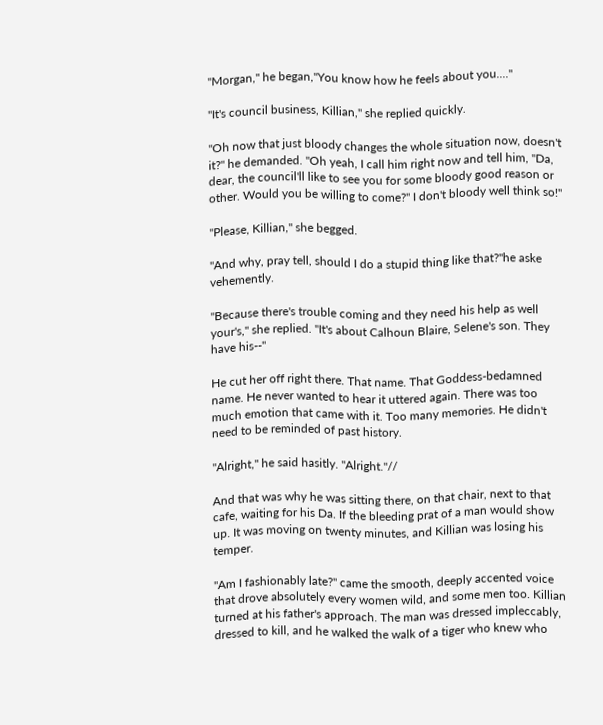"Morgan," he began,"You know how he feels about you...."

"It's council business, Killian," she replied quickly.

"Oh now that just bloody changes the whole situation now, doesn't it?" he demanded. "Oh yeah, I call him right now and tell him, "Da, dear, the council'll like to see you for some bloody good reason or other. Would you be willing to come?" I don't bloody well think so!"

"Please, Killian," she begged.

"And why, pray tell, should I do a stupid thing like that?"he aske vehemently.

"Because there's trouble coming and they need his help as well your's," she replied. "It's about Calhoun Blaire, Selene's son. They have his--"

He cut her off right there. That name. That Goddess-bedamned name. He never wanted to hear it uttered again. There was too much emotion that came with it. Too many memories. He didn't need to be reminded of past history.

"Alright," he said hasitly. "Alright."//

And that was why he was sitting there, on that chair, next to that cafe, waiting for his Da. If the bleeding prat of a man would show up. It was moving on twenty minutes, and Killian was losing his temper.

"Am I fashionably late?" came the smooth, deeply accented voice that drove absolutely every women wild, and some men too. Killian turned at his father's approach. The man was dressed impleccably, dressed to kill, and he walked the walk of a tiger who knew who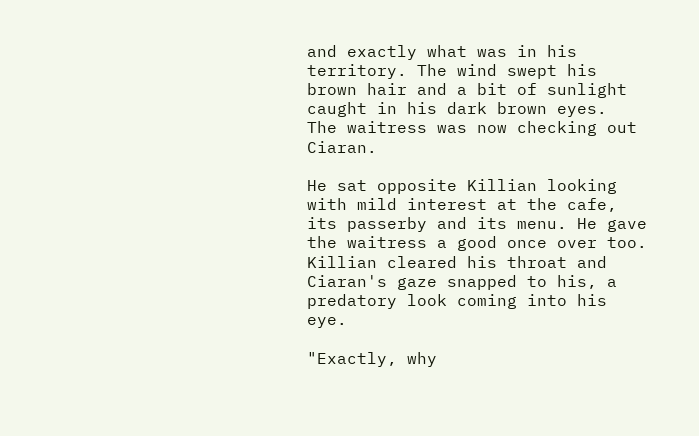and exactly what was in his territory. The wind swept his brown hair and a bit of sunlight caught in his dark brown eyes.
The waitress was now checking out Ciaran.

He sat opposite Killian looking with mild interest at the cafe, its passerby and its menu. He gave the waitress a good once over too. Killian cleared his throat and Ciaran's gaze snapped to his, a predatory look coming into his eye.

"Exactly, why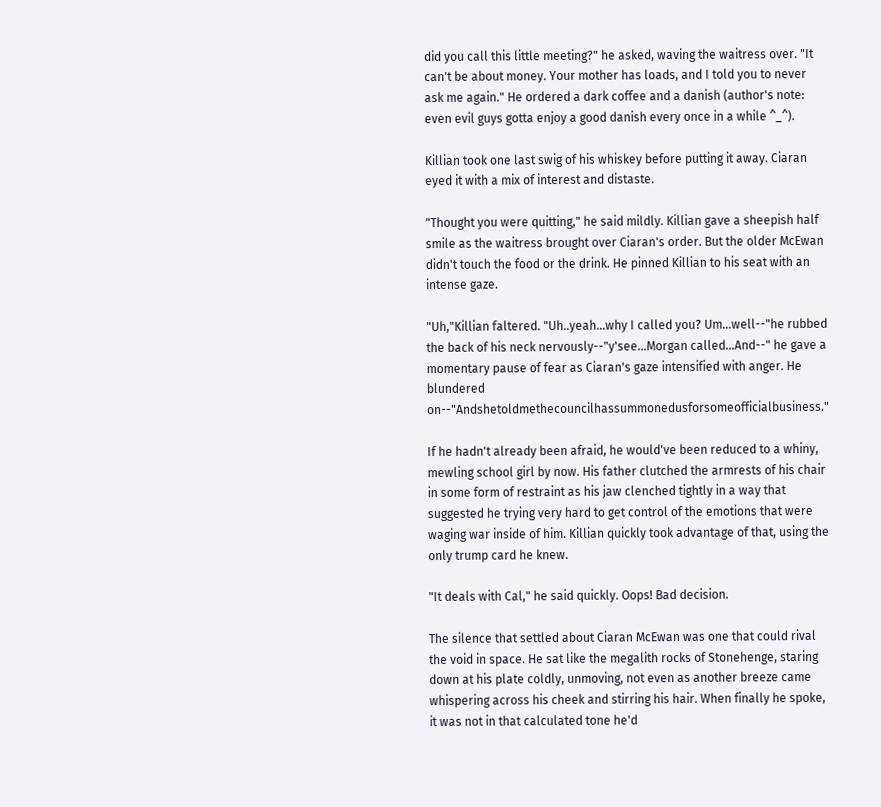did you call this little meeting?" he asked, waving the waitress over. "It can't be about money. Your mother has loads, and I told you to never ask me again." He ordered a dark coffee and a danish (author's note: even evil guys gotta enjoy a good danish every once in a while ^_^).

Killian took one last swig of his whiskey before putting it away. Ciaran eyed it with a mix of interest and distaste.

"Thought you were quitting," he said mildly. Killian gave a sheepish half smile as the waitress brought over Ciaran's order. But the older McEwan didn't touch the food or the drink. He pinned Killian to his seat with an intense gaze.

"Uh,"Killian faltered. "Uh..yeah...why I called you? Um...well--"he rubbed the back of his neck nervously--"y'see...Morgan called...And--" he gave a momentary pause of fear as Ciaran's gaze intensified with anger. He blundered on--"Andshetoldmethecouncilhassummonedusforsomeofficialbusiness."

If he hadn't already been afraid, he would've been reduced to a whiny, mewling school girl by now. His father clutched the armrests of his chair in some form of restraint as his jaw clenched tightly in a way that suggested he trying very hard to get control of the emotions that were waging war inside of him. Killian quickly took advantage of that, using the only trump card he knew.

"It deals with Cal," he said quickly. Oops! Bad decision.

The silence that settled about Ciaran McEwan was one that could rival the void in space. He sat like the megalith rocks of Stonehenge, staring down at his plate coldly, unmoving, not even as another breeze came whispering across his cheek and stirring his hair. When finally he spoke, it was not in that calculated tone he'd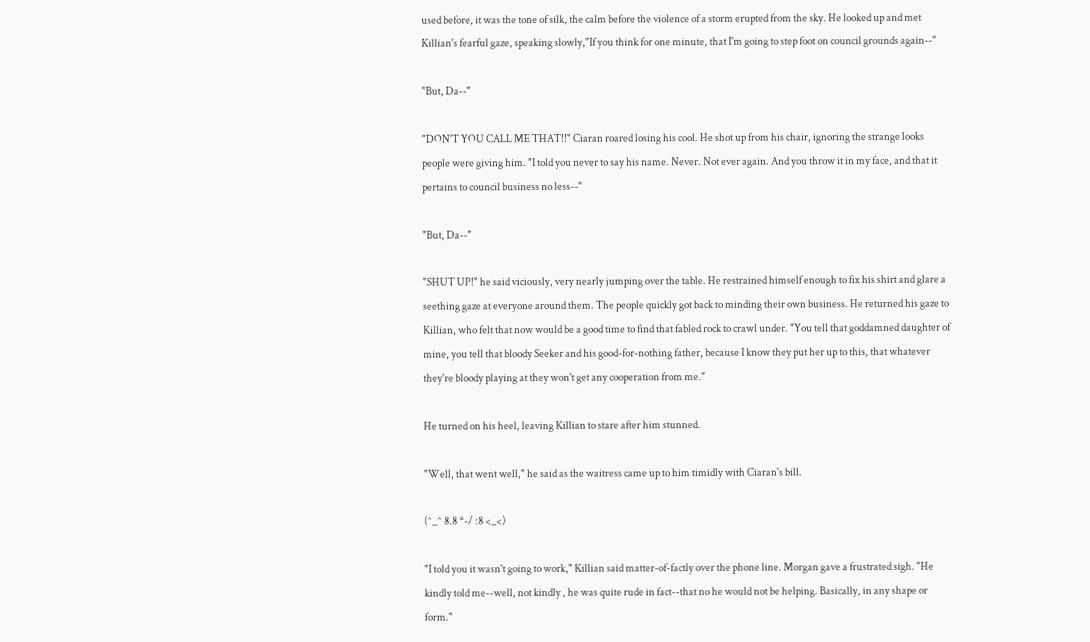used before, it was the tone of silk, the calm before the violence of a storm erupted from the sky. He looked up and met Killian's fearful gaze, speaking slowly,"If you think for one minute, that I'm going to step foot on council grounds again--"

"But, Da--"

"DON'T YOU CALL ME THAT!!" Ciaran roared losing his cool. He shot up from his chair, ignoring the strange looks people were giving him. "I told you never to say his name. Never. Not ever again. And you throw it in my face, and that it pertains to council business no less--"

"But, Da--"

"SHUT UP!" he said viciously, very nearly jumping over the table. He restrained himself enough to fix his shirt and glare a seething gaze at everyone around them. The people quickly got back to minding their own business. He returned his gaze to Killian, who felt that now would be a good time to find that fabled rock to crawl under. "You tell that goddamned daughter of mine, you tell that bloody Seeker and his good-for-nothing father, because I know they put her up to this, that whatever they're bloody playing at they won't get any cooperation from me."

He turned on his heel, leaving Killian to stare after him stunned.

"Well, that went well," he said as the waitress came up to him timidly with Ciaran's bill.

(^_^ 8.8 *-/ :8 <_<)

"I told you it wasn't going to work," Killian said matter-of-factly over the phone line. Morgan gave a frustrated sigh. "He kindly told me--well, not kindly , he was quite rude in fact--that no he would not be helping. Basically, in any shape or form."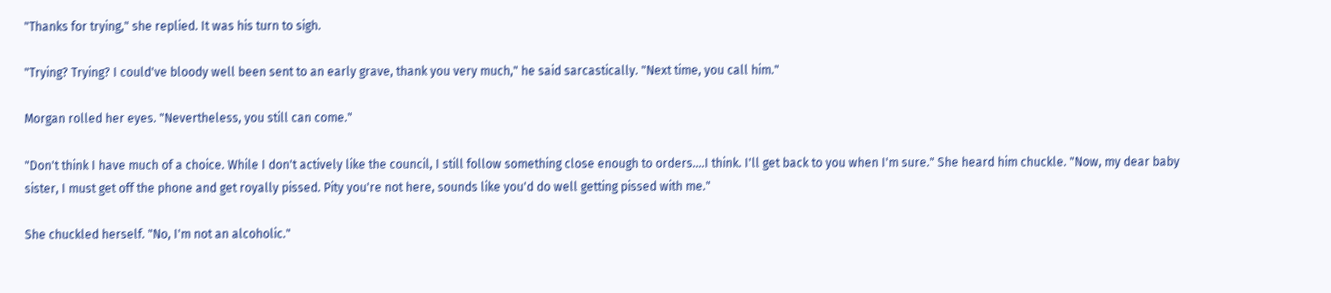"Thanks for trying," she replied. It was his turn to sigh.

"Trying? Trying? I could've bloody well been sent to an early grave, thank you very much," he said sarcastically. "Next time, you call him."

Morgan rolled her eyes. "Nevertheless, you still can come."

"Don't think I have much of a choice. While I don't actively like the council, I still follow something close enough to orders....I think. I'll get back to you when I'm sure." She heard him chuckle. "Now, my dear baby sister, I must get off the phone and get royally pissed. Pity you're not here, sounds like you'd do well getting pissed with me."

She chuckled herself. "No, I'm not an alcoholic."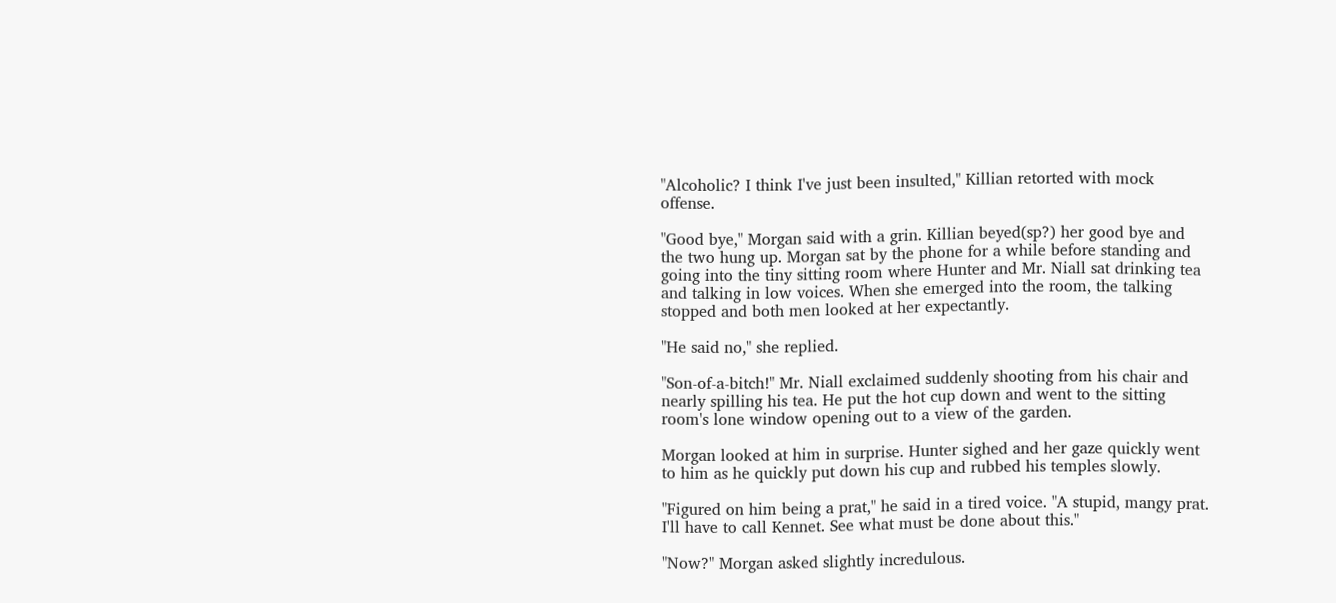"Alcoholic? I think I've just been insulted," Killian retorted with mock offense.

"Good bye," Morgan said with a grin. Killian beyed(sp?) her good bye and the two hung up. Morgan sat by the phone for a while before standing and going into the tiny sitting room where Hunter and Mr. Niall sat drinking tea and talking in low voices. When she emerged into the room, the talking stopped and both men looked at her expectantly.

"He said no," she replied.

"Son-of-a-bitch!" Mr. Niall exclaimed suddenly shooting from his chair and nearly spilling his tea. He put the hot cup down and went to the sitting room's lone window opening out to a view of the garden.

Morgan looked at him in surprise. Hunter sighed and her gaze quickly went to him as he quickly put down his cup and rubbed his temples slowly.

"Figured on him being a prat," he said in a tired voice. "A stupid, mangy prat. I'll have to call Kennet. See what must be done about this."

"Now?" Morgan asked slightly incredulous.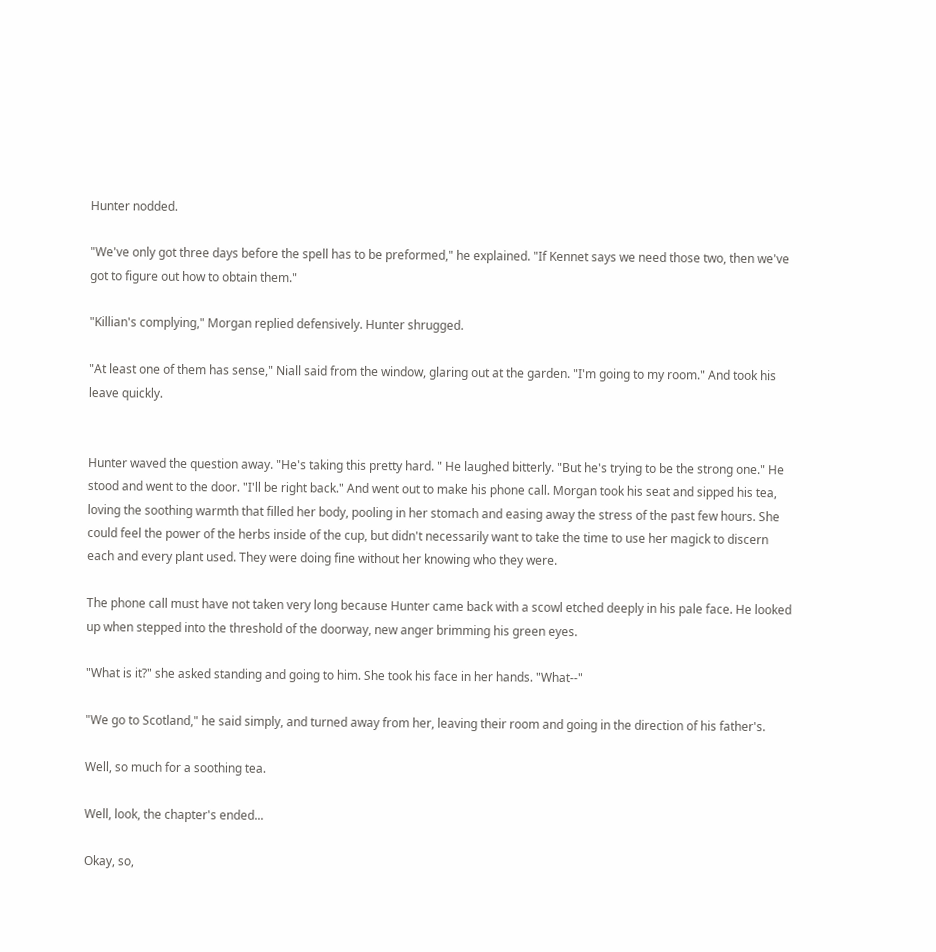Hunter nodded.

"We've only got three days before the spell has to be preformed," he explained. "If Kennet says we need those two, then we've got to figure out how to obtain them."

"Killian's complying," Morgan replied defensively. Hunter shrugged.

"At least one of them has sense," Niall said from the window, glaring out at the garden. "I'm going to my room." And took his leave quickly.


Hunter waved the question away. "He's taking this pretty hard. " He laughed bitterly. "But he's trying to be the strong one." He stood and went to the door. "I'll be right back." And went out to make his phone call. Morgan took his seat and sipped his tea, loving the soothing warmth that filled her body, pooling in her stomach and easing away the stress of the past few hours. She could feel the power of the herbs inside of the cup, but didn't necessarily want to take the time to use her magick to discern each and every plant used. They were doing fine without her knowing who they were.

The phone call must have not taken very long because Hunter came back with a scowl etched deeply in his pale face. He looked up when stepped into the threshold of the doorway, new anger brimming his green eyes.

"What is it?" she asked standing and going to him. She took his face in her hands. "What--"

"We go to Scotland," he said simply, and turned away from her, leaving their room and going in the direction of his father's.

Well, so much for a soothing tea.

Well, look, the chapter's ended...

Okay, so,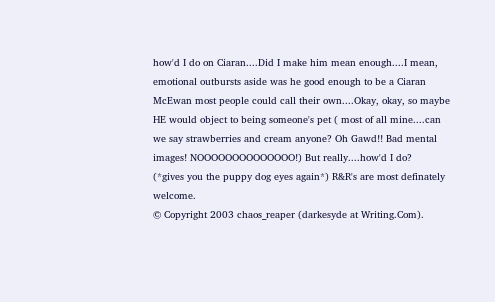how'd I do on Ciaran....Did I make him mean enough....I mean, emotional outbursts aside was he good enough to be a Ciaran McEwan most people could call their own....Okay, okay, so maybe HE would object to being someone's pet ( most of all mine....can we say strawberries and cream anyone? Oh Gawd!! Bad mental images! NOOOOOOOOOOOOOO!) But really....how'd I do?
(*gives you the puppy dog eyes again*) R&R's are most definately welcome.
© Copyright 2003 chaos_reaper (darkesyde at Writing.Com).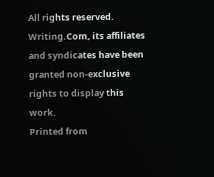All rights reserved.
Writing.Com, its affiliates and syndicates have been granted non-exclusive rights to display this work.
Printed from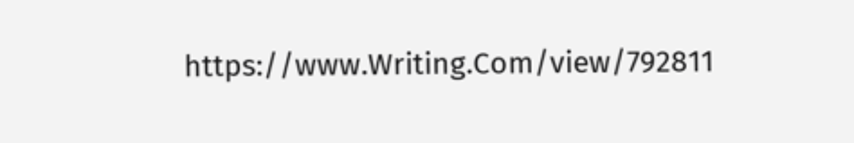https://www.Writing.Com/view/792811